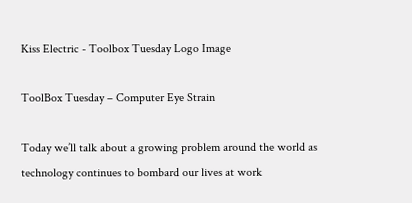Kiss Electric - Toolbox Tuesday Logo Image

ToolBox Tuesday – Computer Eye Strain

Today we’ll talk about a growing problem around the world as technology continues to bombard our lives at work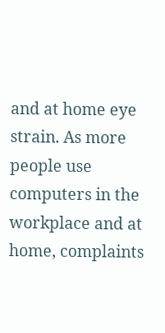and at home eye strain. As more people use computers in the workplace and at home, complaints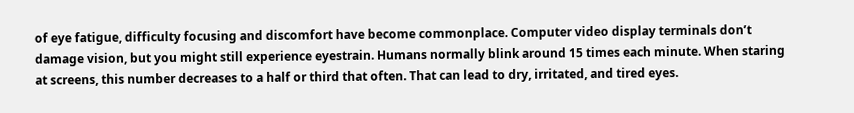of eye fatigue, difficulty focusing and discomfort have become commonplace. Computer video display terminals don’t damage vision, but you might still experience eyestrain. Humans normally blink around 15 times each minute. When staring at screens, this number decreases to a half or third that often. That can lead to dry, irritated, and tired eyes.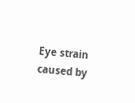Eye strain caused by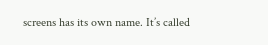screens has its own name. It’s called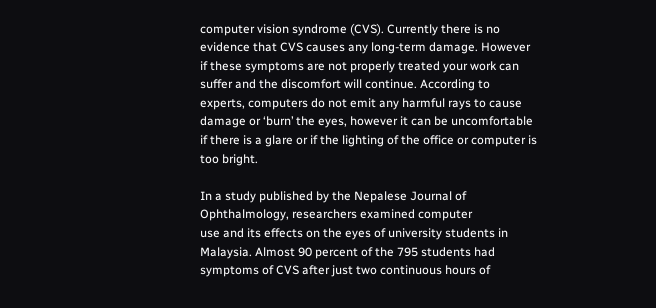computer vision syndrome (CVS). Currently there is no evidence that CVS causes any long-term damage. However if these symptoms are not properly treated your work can suffer and the discomfort will continue. According to experts, computers do not emit any harmful rays to cause damage or ‘burn’ the eyes, however it can be uncomfortable if there is a glare or if the lighting of the office or computer is too bright.

In a study published by the Nepalese Journal of Ophthalmology, researchers examined computer
use and its effects on the eyes of university students in Malaysia. Almost 90 percent of the 795 students had symptoms of CVS after just two continuous hours of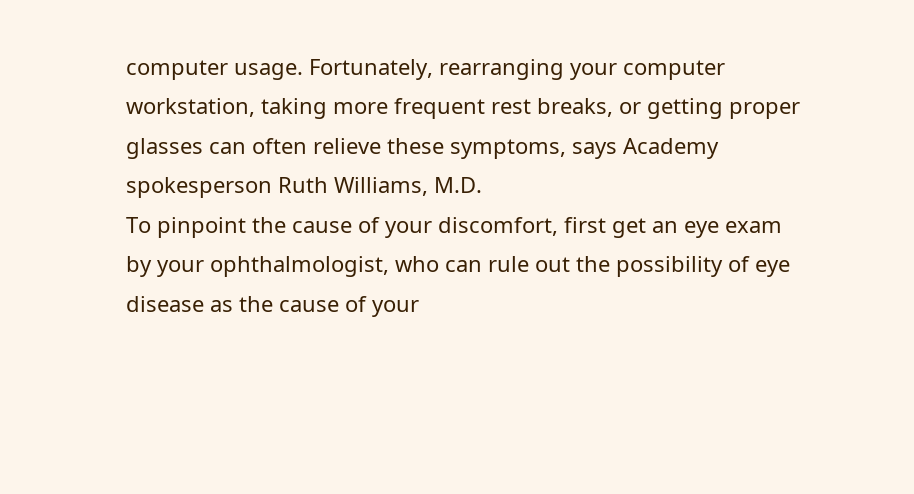computer usage. Fortunately, rearranging your computer workstation, taking more frequent rest breaks, or getting proper glasses can often relieve these symptoms, says Academy spokesperson Ruth Williams, M.D.
To pinpoint the cause of your discomfort, first get an eye exam by your ophthalmologist, who can rule out the possibility of eye disease as the cause of your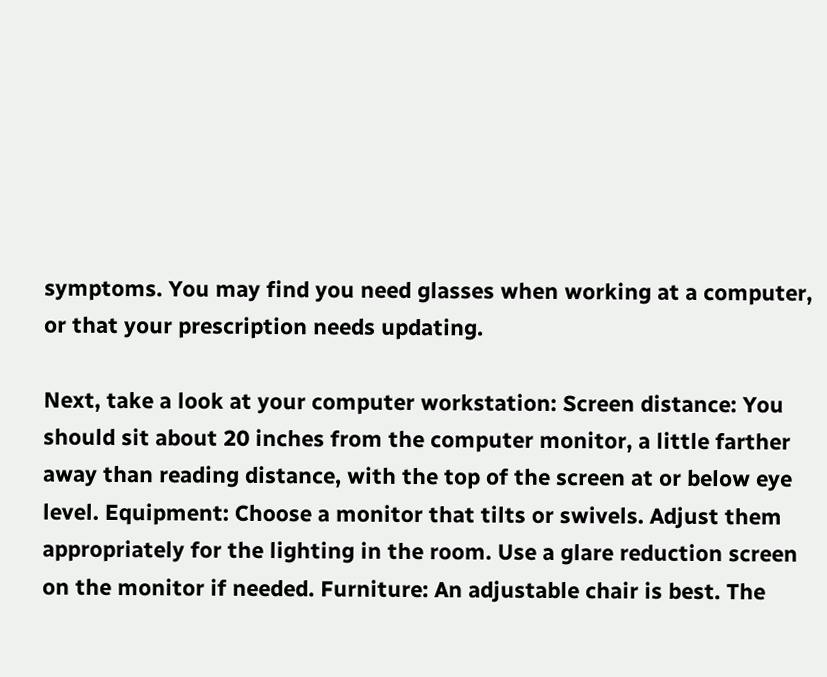symptoms. You may find you need glasses when working at a computer, or that your prescription needs updating.

Next, take a look at your computer workstation: Screen distance: You should sit about 20 inches from the computer monitor, a little farther away than reading distance, with the top of the screen at or below eye level. Equipment: Choose a monitor that tilts or swivels. Adjust them appropriately for the lighting in the room. Use a glare reduction screen
on the monitor if needed. Furniture: An adjustable chair is best. The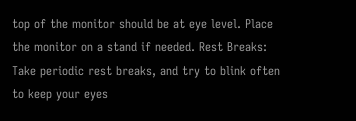top of the monitor should be at eye level. Place the monitor on a stand if needed. Rest Breaks: Take periodic rest breaks, and try to blink often to keep your eyes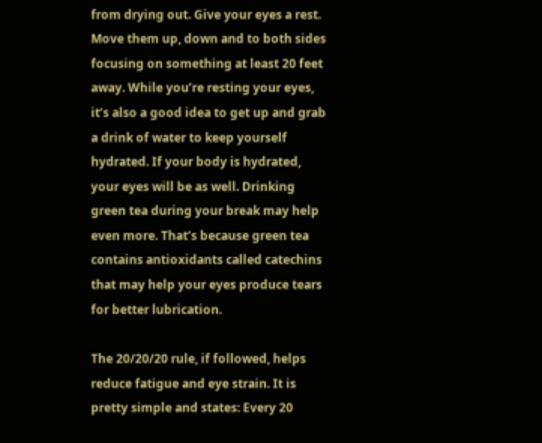from drying out. Give your eyes a rest. Move them up, down and to both sides focusing on something at least 20 feet away. While you’re resting your eyes, it’s also a good idea to get up and grab a drink of water to keep yourself hydrated. If your body is hydrated, your eyes will be as well. Drinking green tea during your break may help even more. That’s because green tea contains antioxidants called catechins that may help your eyes produce tears for better lubrication.

The 20/20/20 rule, if followed, helps reduce fatigue and eye strain. It is pretty simple and states: Every 20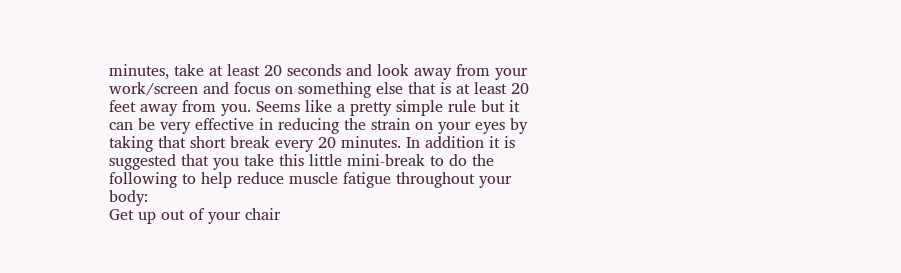minutes, take at least 20 seconds and look away from your work/screen and focus on something else that is at least 20 feet away from you. Seems like a pretty simple rule but it can be very effective in reducing the strain on your eyes by taking that short break every 20 minutes. In addition it is suggested that you take this little mini-break to do the following to help reduce muscle fatigue throughout your body:
Get up out of your chair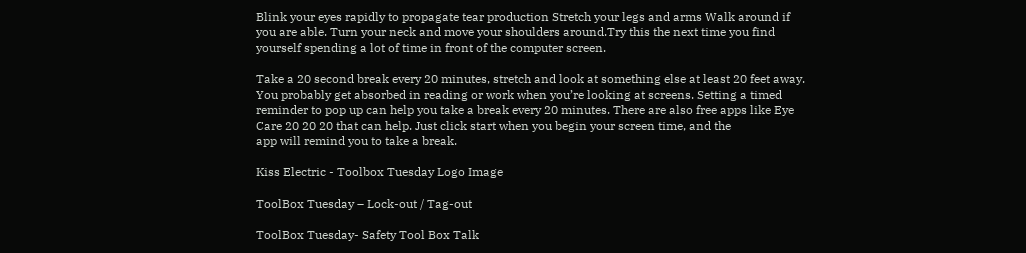Blink your eyes rapidly to propagate tear production Stretch your legs and arms Walk around if you are able. Turn your neck and move your shoulders around.Try this the next time you find yourself spending a lot of time in front of the computer screen.

Take a 20 second break every 20 minutes, stretch and look at something else at least 20 feet away. You probably get absorbed in reading or work when you’re looking at screens. Setting a timed reminder to pop up can help you take a break every 20 minutes. There are also free apps like Eye Care 20 20 20 that can help. Just click start when you begin your screen time, and the
app will remind you to take a break.

Kiss Electric - Toolbox Tuesday Logo Image

ToolBox Tuesday – Lock-out / Tag-out

ToolBox Tuesday- Safety Tool Box Talk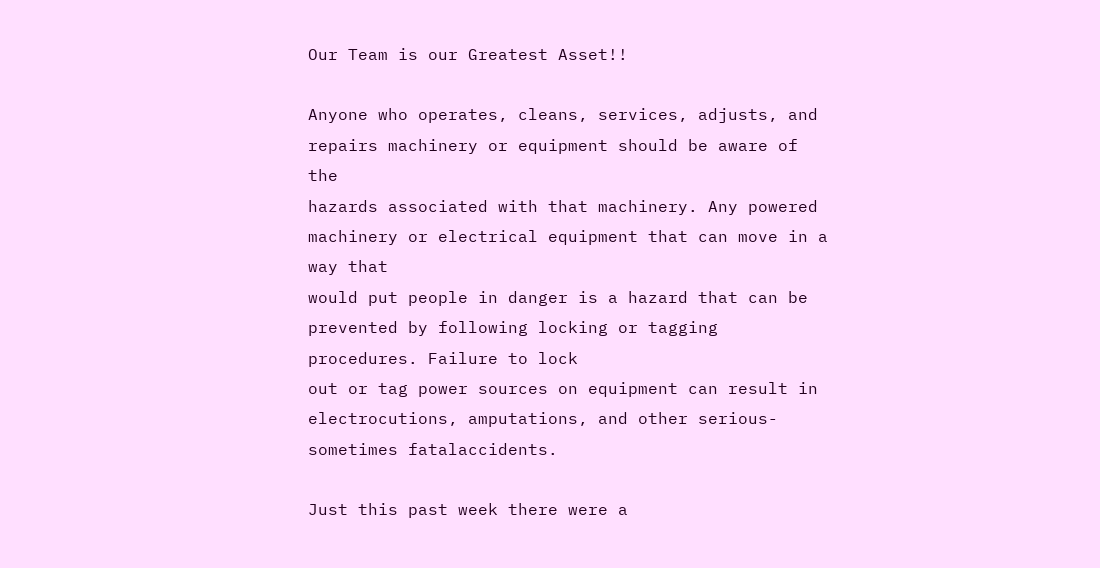Our Team is our Greatest Asset!!

Anyone who operates, cleans, services, adjusts, and repairs machinery or equipment should be aware of the
hazards associated with that machinery. Any powered machinery or electrical equipment that can move in a way that
would put people in danger is a hazard that can be prevented by following locking or tagging procedures. Failure to lock
out or tag power sources on equipment can result in electrocutions, amputations, and other serious-sometimes fatalaccidents.

Just this past week there were a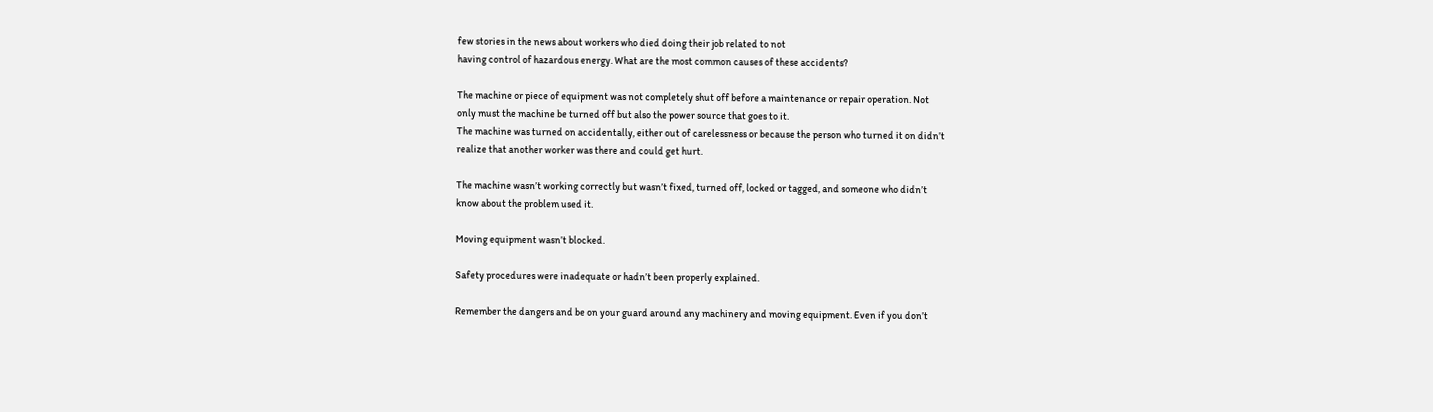few stories in the news about workers who died doing their job related to not
having control of hazardous energy. What are the most common causes of these accidents?

The machine or piece of equipment was not completely shut off before a maintenance or repair operation. Not
only must the machine be turned off but also the power source that goes to it.
The machine was turned on accidentally, either out of carelessness or because the person who turned it on didn’t
realize that another worker was there and could get hurt.

The machine wasn’t working correctly but wasn’t fixed, turned off, locked or tagged, and someone who didn’t
know about the problem used it.

Moving equipment wasn’t blocked.

Safety procedures were inadequate or hadn’t been properly explained.

Remember the dangers and be on your guard around any machinery and moving equipment. Even if you don’t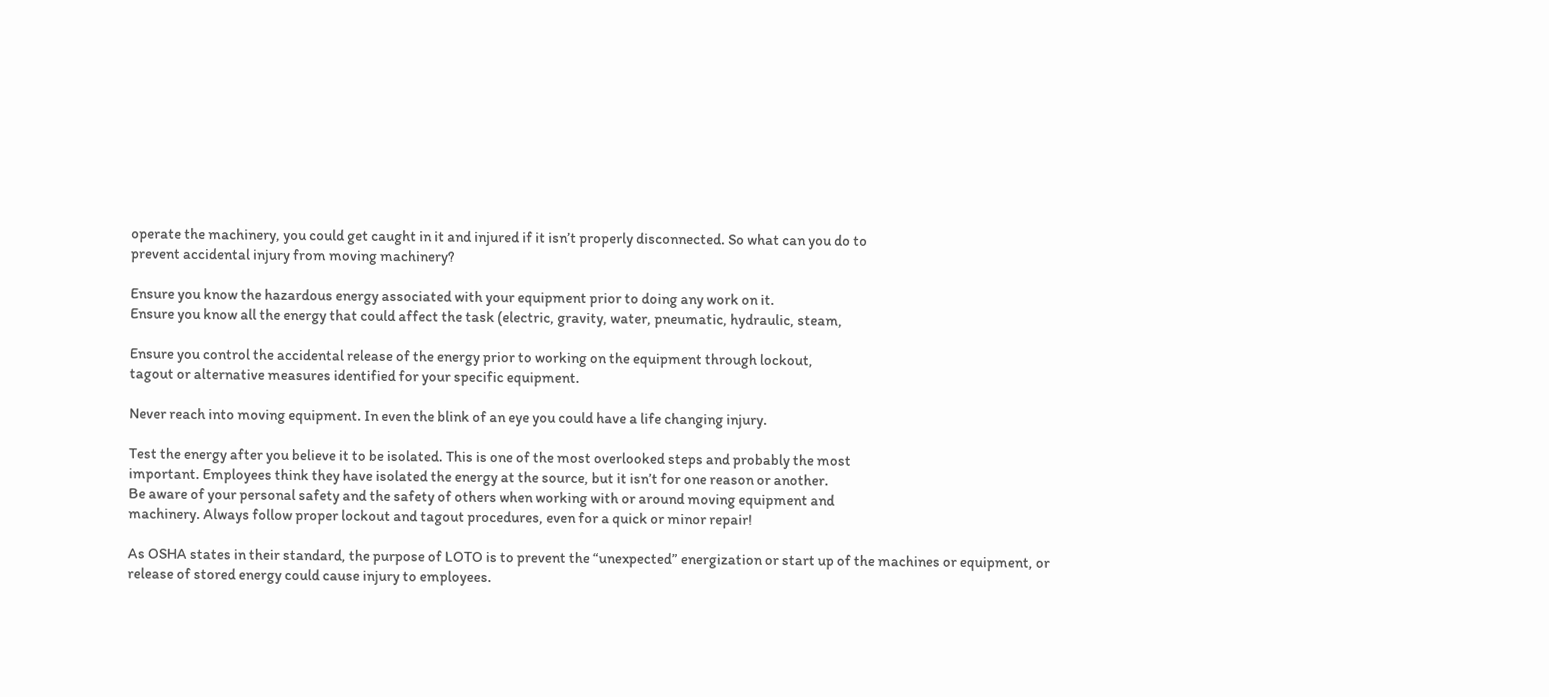operate the machinery, you could get caught in it and injured if it isn’t properly disconnected. So what can you do to
prevent accidental injury from moving machinery?

Ensure you know the hazardous energy associated with your equipment prior to doing any work on it.
Ensure you know all the energy that could affect the task (electric, gravity, water, pneumatic, hydraulic, steam,

Ensure you control the accidental release of the energy prior to working on the equipment through lockout,
tagout or alternative measures identified for your specific equipment.

Never reach into moving equipment. In even the blink of an eye you could have a life changing injury.

Test the energy after you believe it to be isolated. This is one of the most overlooked steps and probably the most
important. Employees think they have isolated the energy at the source, but it isn’t for one reason or another.
Be aware of your personal safety and the safety of others when working with or around moving equipment and
machinery. Always follow proper lockout and tagout procedures, even for a quick or minor repair!

As OSHA states in their standard, the purpose of LOTO is to prevent the “unexpected” energization or start up of the machines or equipment, or release of stored energy could cause injury to employees.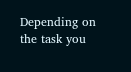Depending on the task you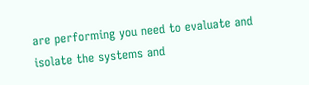are performing you need to evaluate and isolate the systems and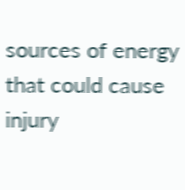sources of energy that could cause injury